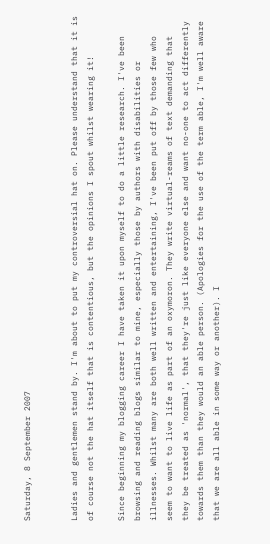Saturday, 8 September 2007


Ladies and gentlemen stand by. I'm about to put my controversial hat on. Please understand that it is of course not the hat itself that is contentious, but the opinions I spout whilst wearing it!

Since beginning my blogging career I have taken it upon myself to do a little research. I've been browsing and reading blogs similar to mine, especially those by authors with disabilities or illnesses. Whilst many are both well written and entertaining, I've been put off by those few who seem to want to live life as part of an oxymoron. They write virtual-reams of text demanding that they be treated as 'normal', that they're just like everyone else and want no-one to act differently towards them than they would an able person. (Apologies for the use of the term able, I'm well aware that we are all able in some way or another). I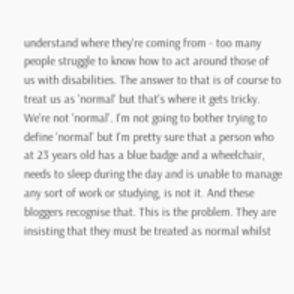understand where they're coming from - too many people struggle to know how to act around those of us with disabilities. The answer to that is of course to treat us as 'normal' but that's where it gets tricky. We're not 'normal'. I'm not going to bother trying to define 'normal' but I'm pretty sure that a person who at 23 years old has a blue badge and a wheelchair, needs to sleep during the day and is unable to manage any sort of work or studying, is not it. And these bloggers recognise that. This is the problem. They are insisting that they must be treated as normal whilst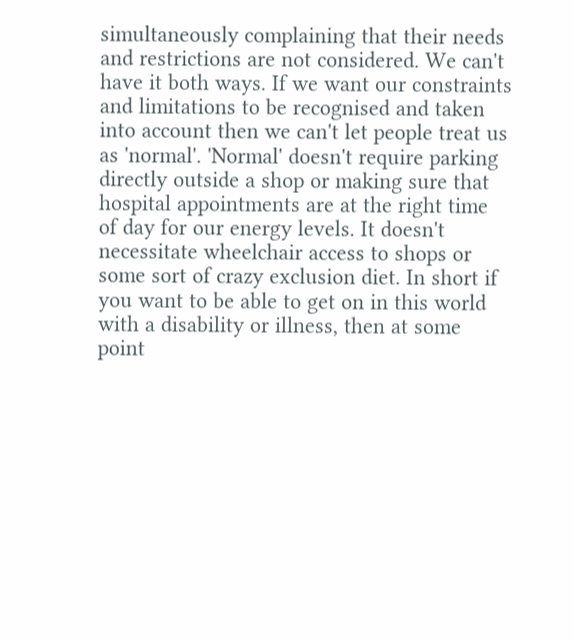simultaneously complaining that their needs and restrictions are not considered. We can't have it both ways. If we want our constraints and limitations to be recognised and taken into account then we can't let people treat us as 'normal'. 'Normal' doesn't require parking directly outside a shop or making sure that hospital appointments are at the right time of day for our energy levels. It doesn't necessitate wheelchair access to shops or some sort of crazy exclusion diet. In short if you want to be able to get on in this world with a disability or illness, then at some point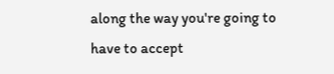along the way you're going to have to accept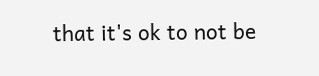that it's ok to not be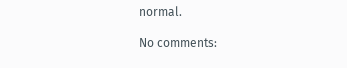normal.

No comments: